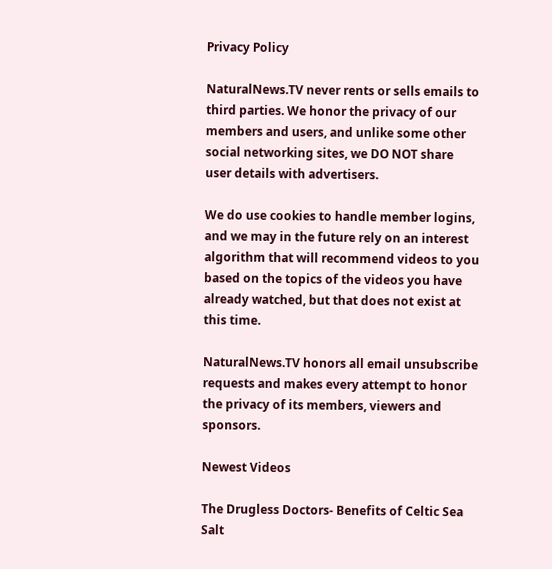Privacy Policy

NaturalNews.TV never rents or sells emails to third parties. We honor the privacy of our members and users, and unlike some other social networking sites, we DO NOT share user details with advertisers.

We do use cookies to handle member logins, and we may in the future rely on an interest algorithm that will recommend videos to you based on the topics of the videos you have already watched, but that does not exist at this time.

NaturalNews.TV honors all email unsubscribe requests and makes every attempt to honor the privacy of its members, viewers and sponsors.

Newest Videos

The Drugless Doctors- Benefits of Celtic Sea Salt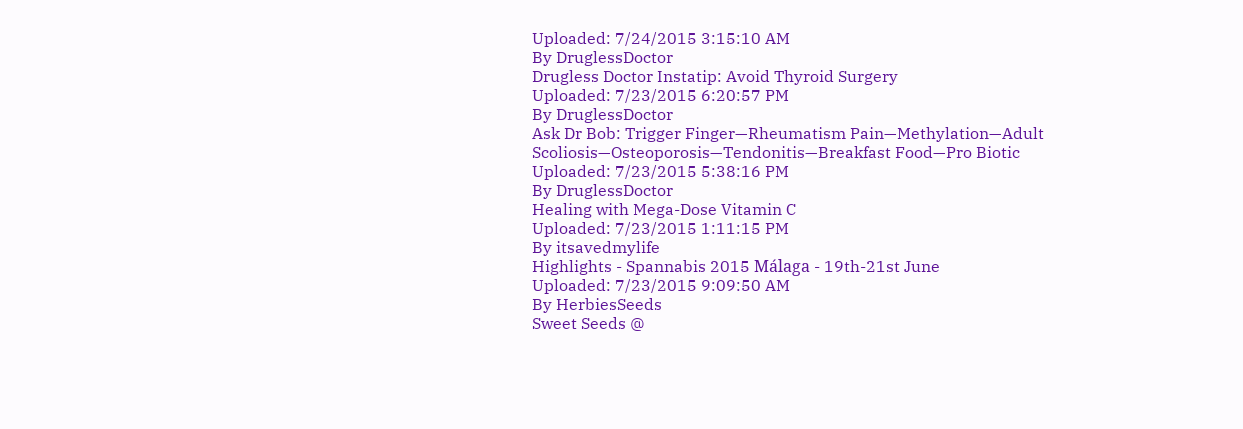Uploaded: 7/24/2015 3:15:10 AM
By DruglessDoctor
Drugless Doctor Instatip: Avoid Thyroid Surgery
Uploaded: 7/23/2015 6:20:57 PM
By DruglessDoctor
Ask Dr Bob: Trigger Finger—Rheumatism Pain—Methylation—Adult Scoliosis—Osteoporosis—Tendonitis—Breakfast Food—Pro Biotic
Uploaded: 7/23/2015 5:38:16 PM
By DruglessDoctor
Healing with Mega-Dose Vitamin C
Uploaded: 7/23/2015 1:11:15 PM
By itsavedmylife
Highlights - Spannabis 2015 Málaga - 19th-21st June
Uploaded: 7/23/2015 9:09:50 AM
By HerbiesSeeds
Sweet Seeds @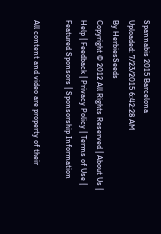Spannabis 2015 Barcelona
Uploaded: 7/23/2015 6:42:28 AM
By HerbiesSeeds
Copyright © 2012 All Rights Reserved | About Us | Help | Feedback | Privacy Policy | Terms of Use | Featured Sponsors | Sponsorship Information

All content and video are property of their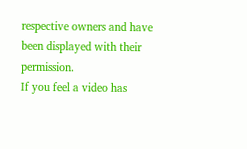respective owners and have been displayed with their permission.
If you feel a video has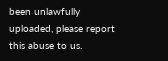been unlawfully uploaded, please report this abuse to us.